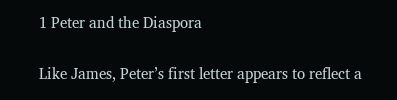1 Peter and the Diaspora

Like James, Peter’s first letter appears to reflect a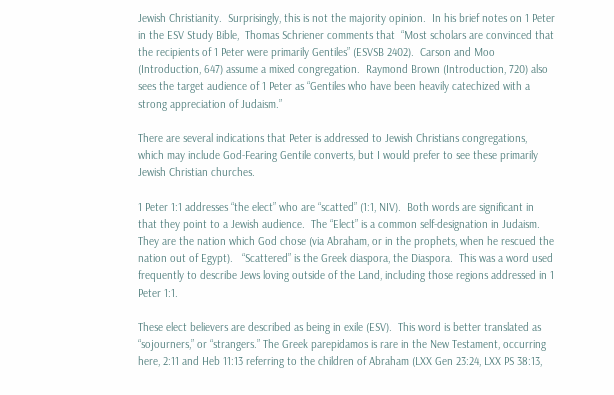Jewish Christianity.  Surprisingly, this is not the majority opinion.  In his brief notes on 1 Peter in the ESV Study Bible,  Thomas Schriener comments that  “Most scholars are convinced that the recipients of 1 Peter were primarily Gentiles” (ESVSB 2402).  Carson and Moo (Introduction, 647) assume a mixed congregation.  Raymond Brown (Introduction, 720) also sees the target audience of 1 Peter as “Gentiles who have been heavily catechized with a strong appreciation of Judaism.”

There are several indications that Peter is addressed to Jewish Christians congregations, which may include God-Fearing Gentile converts, but I would prefer to see these primarily Jewish Christian churches.

1 Peter 1:1 addresses “the elect” who are “scatted” (1:1, NIV).  Both words are significant in that they point to a Jewish audience.  The “Elect” is a common self-designation in Judaism.  They are the nation which God chose (via Abraham, or in the prophets, when he rescued the nation out of Egypt).   “Scattered” is the Greek diaspora, the Diaspora.  This was a word used frequently to describe Jews loving outside of the Land, including those regions addressed in 1 Peter 1:1.

These elect believers are described as being in exile (ESV).  This word is better translated as “sojourners,” or “strangers.” The Greek parepidamos is rare in the New Testament, occurring here, 2:11 and Heb 11:13 referring to the children of Abraham (LXX Gen 23:24, LXX PS 38:13,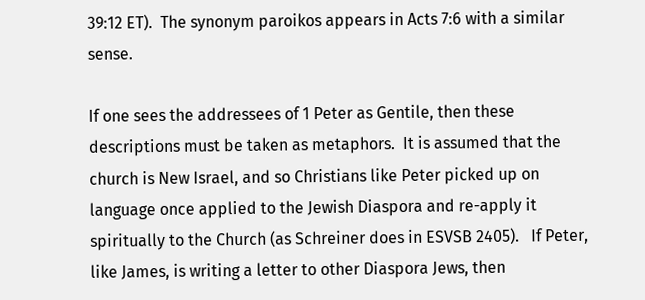39:12 ET).  The synonym paroikos appears in Acts 7:6 with a similar sense.

If one sees the addressees of 1 Peter as Gentile, then these descriptions must be taken as metaphors.  It is assumed that the church is New Israel, and so Christians like Peter picked up on language once applied to the Jewish Diaspora and re-apply it spiritually to the Church (as Schreiner does in ESVSB 2405).   If Peter, like James, is writing a letter to other Diaspora Jews, then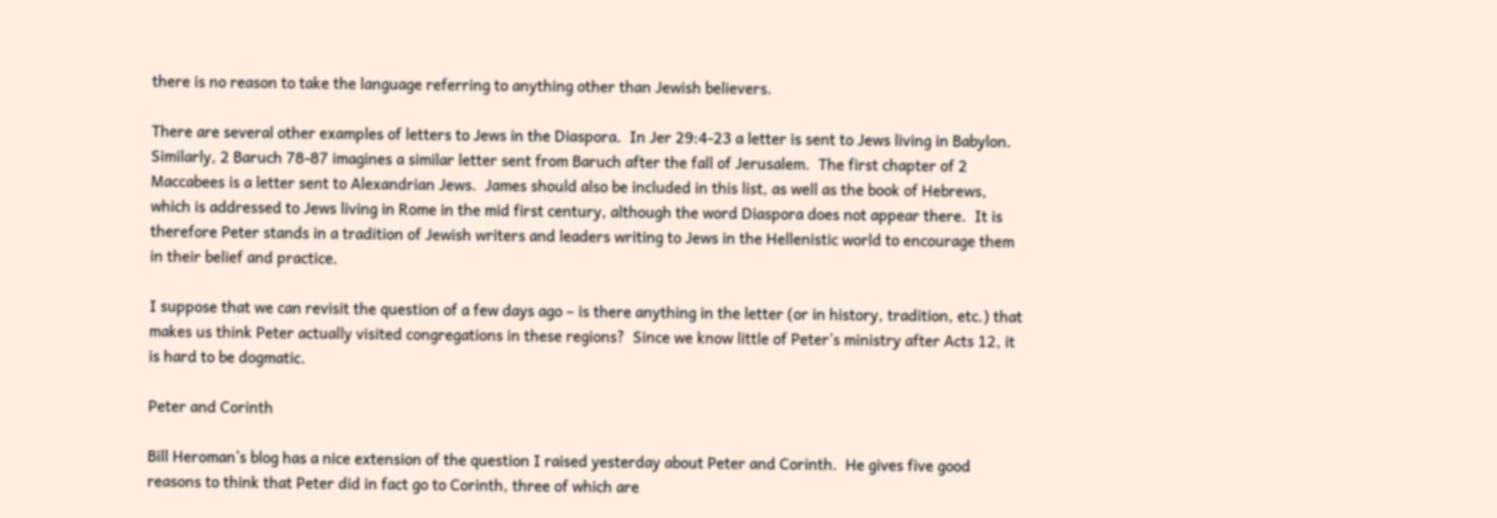there is no reason to take the language referring to anything other than Jewish believers.

There are several other examples of letters to Jews in the Diaspora.  In Jer 29:4-23 a letter is sent to Jews living in Babylon.  Similarly, 2 Baruch 78-87 imagines a similar letter sent from Baruch after the fall of Jerusalem.  The first chapter of 2 Maccabees is a letter sent to Alexandrian Jews.  James should also be included in this list, as well as the book of Hebrews, which is addressed to Jews living in Rome in the mid first century, although the word Diaspora does not appear there.  It is therefore Peter stands in a tradition of Jewish writers and leaders writing to Jews in the Hellenistic world to encourage them in their belief and practice.

I suppose that we can revisit the question of a few days ago – is there anything in the letter (or in history, tradition, etc.) that makes us think Peter actually visited congregations in these regions?  Since we know little of Peter’s ministry after Acts 12, it is hard to be dogmatic.

Peter and Corinth

Bill Heroman’s blog has a nice extension of the question I raised yesterday about Peter and Corinth.  He gives five good reasons to think that Peter did in fact go to Corinth, three of which are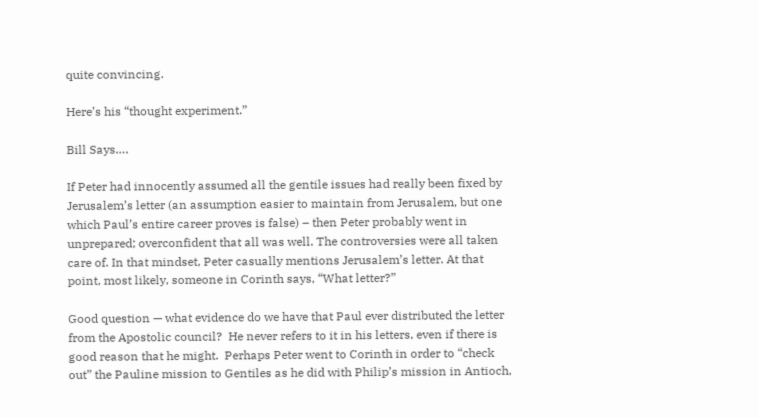quite convincing.

Here’s his “thought experiment.”

Bill Says….

If Peter had innocently assumed all the gentile issues had really been fixed by Jerusalem’s letter (an assumption easier to maintain from Jerusalem, but one which Paul’s entire career proves is false) – then Peter probably went in unprepared; overconfident that all was well. The controversies were all taken care of. In that mindset, Peter casually mentions Jerusalem’s letter. At that point, most likely, someone in Corinth says, “What letter?”

Good question — what evidence do we have that Paul ever distributed the letter from the Apostolic council?  He never refers to it in his letters, even if there is good reason that he might.  Perhaps Peter went to Corinth in order to “check out” the Pauline mission to Gentiles as he did with Philip’s mission in Antioch,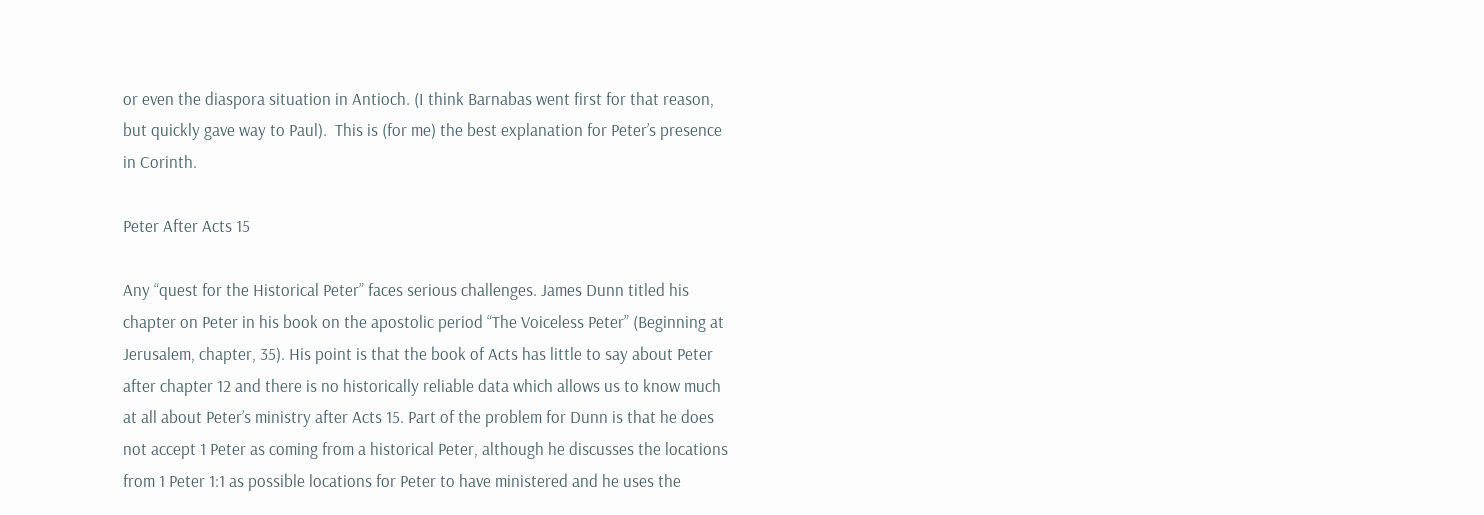or even the diaspora situation in Antioch. (I think Barnabas went first for that reason, but quickly gave way to Paul).  This is (for me) the best explanation for Peter’s presence in Corinth.

Peter After Acts 15

Any “quest for the Historical Peter” faces serious challenges. James Dunn titled his chapter on Peter in his book on the apostolic period “The Voiceless Peter” (Beginning at Jerusalem, chapter, 35). His point is that the book of Acts has little to say about Peter after chapter 12 and there is no historically reliable data which allows us to know much at all about Peter’s ministry after Acts 15. Part of the problem for Dunn is that he does not accept 1 Peter as coming from a historical Peter, although he discusses the locations from 1 Peter 1:1 as possible locations for Peter to have ministered and he uses the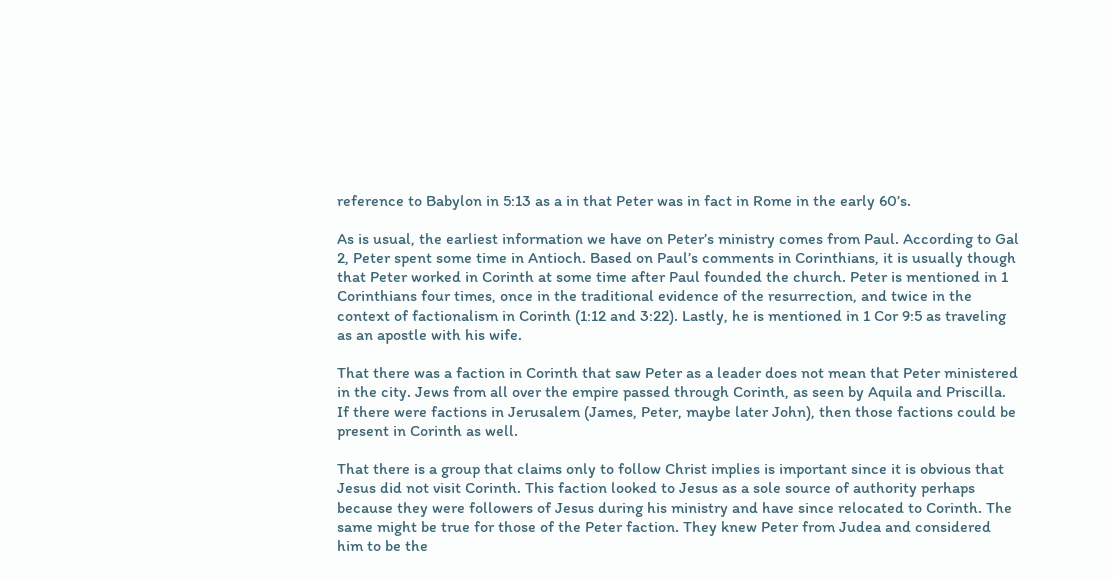reference to Babylon in 5:13 as a in that Peter was in fact in Rome in the early 60’s.

As is usual, the earliest information we have on Peter’s ministry comes from Paul. According to Gal 2, Peter spent some time in Antioch. Based on Paul’s comments in Corinthians, it is usually though that Peter worked in Corinth at some time after Paul founded the church. Peter is mentioned in 1 Corinthians four times, once in the traditional evidence of the resurrection, and twice in the context of factionalism in Corinth (1:12 and 3:22). Lastly, he is mentioned in 1 Cor 9:5 as traveling as an apostle with his wife.

That there was a faction in Corinth that saw Peter as a leader does not mean that Peter ministered in the city. Jews from all over the empire passed through Corinth, as seen by Aquila and Priscilla. If there were factions in Jerusalem (James, Peter, maybe later John), then those factions could be present in Corinth as well.

That there is a group that claims only to follow Christ implies is important since it is obvious that Jesus did not visit Corinth. This faction looked to Jesus as a sole source of authority perhaps because they were followers of Jesus during his ministry and have since relocated to Corinth. The same might be true for those of the Peter faction. They knew Peter from Judea and considered him to be the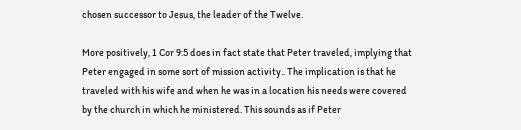chosen successor to Jesus, the leader of the Twelve.

More positively, 1 Cor 9:5 does in fact state that Peter traveled, implying that Peter engaged in some sort of mission activity.. The implication is that he traveled with his wife and when he was in a location his needs were covered by the church in which he ministered. This sounds as if Peter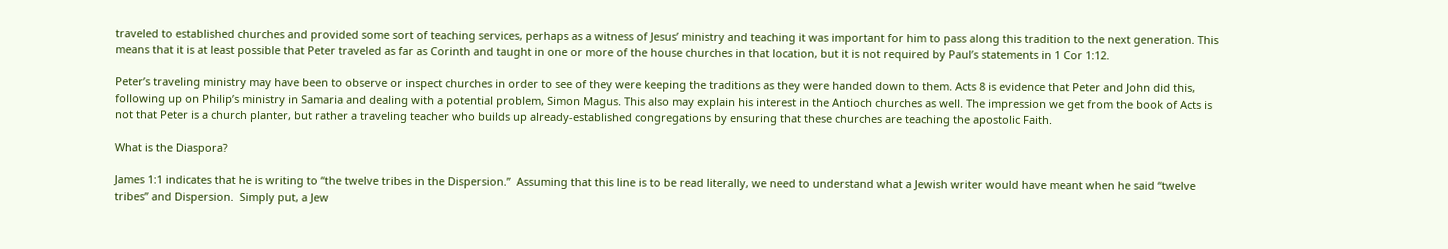traveled to established churches and provided some sort of teaching services, perhaps as a witness of Jesus’ ministry and teaching it was important for him to pass along this tradition to the next generation. This means that it is at least possible that Peter traveled as far as Corinth and taught in one or more of the house churches in that location, but it is not required by Paul’s statements in 1 Cor 1:12.

Peter’s traveling ministry may have been to observe or inspect churches in order to see of they were keeping the traditions as they were handed down to them. Acts 8 is evidence that Peter and John did this, following up on Philip’s ministry in Samaria and dealing with a potential problem, Simon Magus. This also may explain his interest in the Antioch churches as well. The impression we get from the book of Acts is not that Peter is a church planter, but rather a traveling teacher who builds up already-established congregations by ensuring that these churches are teaching the apostolic Faith.

What is the Diaspora?

James 1:1 indicates that he is writing to “the twelve tribes in the Dispersion.”  Assuming that this line is to be read literally, we need to understand what a Jewish writer would have meant when he said “twelve tribes” and Dispersion.  Simply put, a Jew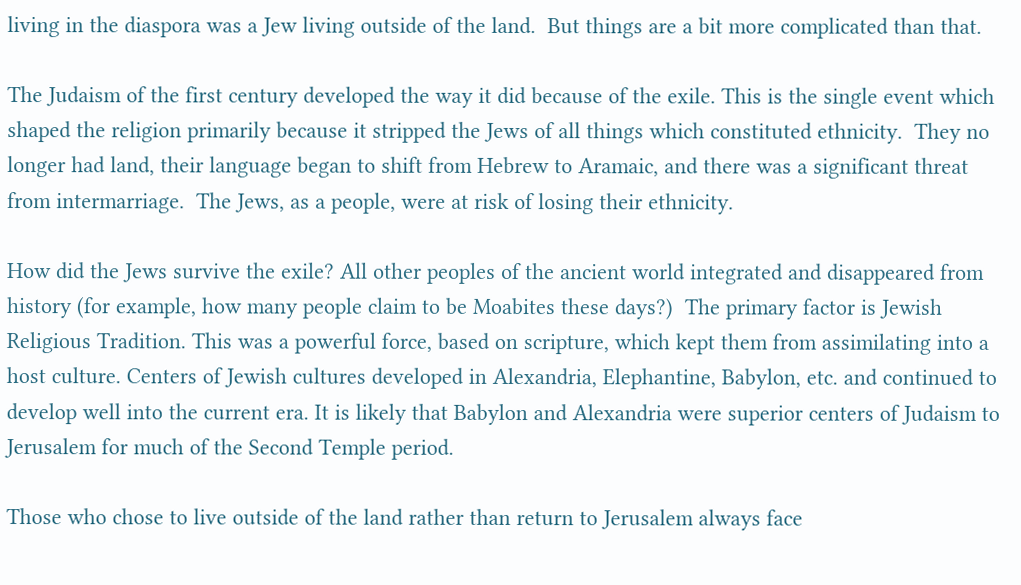living in the diaspora was a Jew living outside of the land.  But things are a bit more complicated than that.

The Judaism of the first century developed the way it did because of the exile. This is the single event which shaped the religion primarily because it stripped the Jews of all things which constituted ethnicity.  They no longer had land, their language began to shift from Hebrew to Aramaic, and there was a significant threat from intermarriage.  The Jews, as a people, were at risk of losing their ethnicity.

How did the Jews survive the exile? All other peoples of the ancient world integrated and disappeared from history (for example, how many people claim to be Moabites these days?)  The primary factor is Jewish Religious Tradition. This was a powerful force, based on scripture, which kept them from assimilating into a host culture. Centers of Jewish cultures developed in Alexandria, Elephantine, Babylon, etc. and continued to develop well into the current era. It is likely that Babylon and Alexandria were superior centers of Judaism to Jerusalem for much of the Second Temple period.

Those who chose to live outside of the land rather than return to Jerusalem always face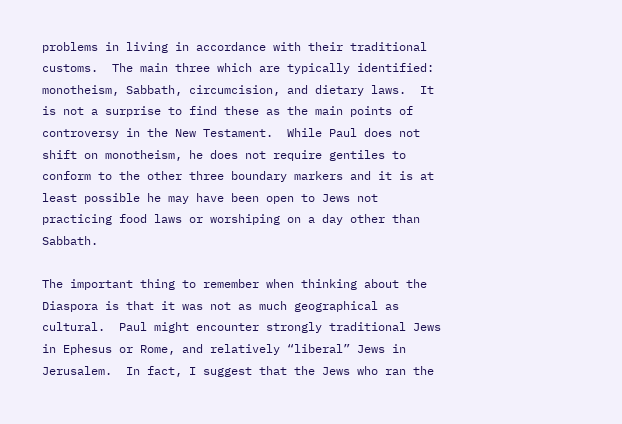problems in living in accordance with their traditional customs.  The main three which are typically identified: monotheism, Sabbath, circumcision, and dietary laws.  It is not a surprise to find these as the main points of controversy in the New Testament.  While Paul does not shift on monotheism, he does not require gentiles to conform to the other three boundary markers and it is at least possible he may have been open to Jews not practicing food laws or worshiping on a day other than Sabbath.

The important thing to remember when thinking about the Diaspora is that it was not as much geographical as cultural.  Paul might encounter strongly traditional Jews in Ephesus or Rome, and relatively “liberal” Jews in Jerusalem.  In fact, I suggest that the Jews who ran the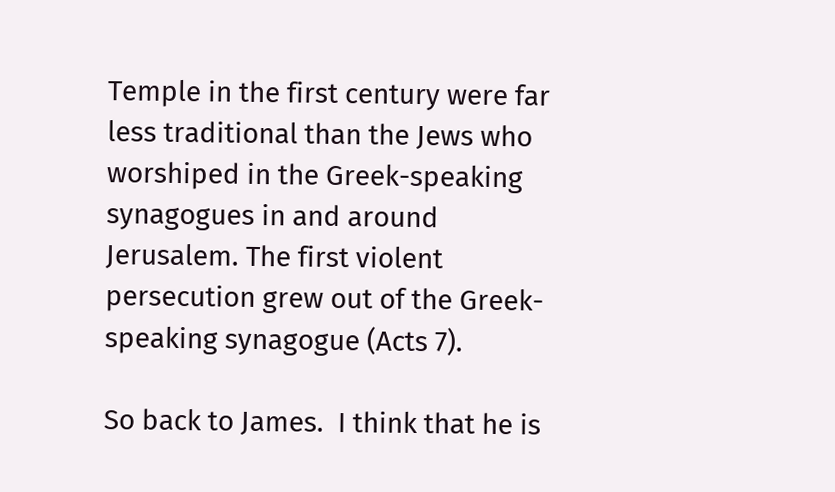Temple in the first century were far less traditional than the Jews who worshiped in the Greek-speaking synagogues in and around Jerusalem. The first violent persecution grew out of the Greek-speaking synagogue (Acts 7).

So back to James.  I think that he is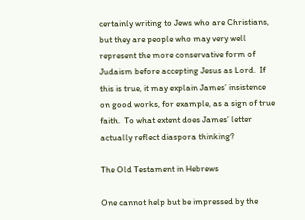certainly writing to Jews who are Christians, but they are people who may very well represent the more conservative form of Judaism before accepting Jesus as Lord.  If this is true, it may explain James’ insistence on good works, for example, as a sign of true faith.  To what extent does James’ letter actually reflect diaspora thinking?

The Old Testament in Hebrews

One cannot help but be impressed by the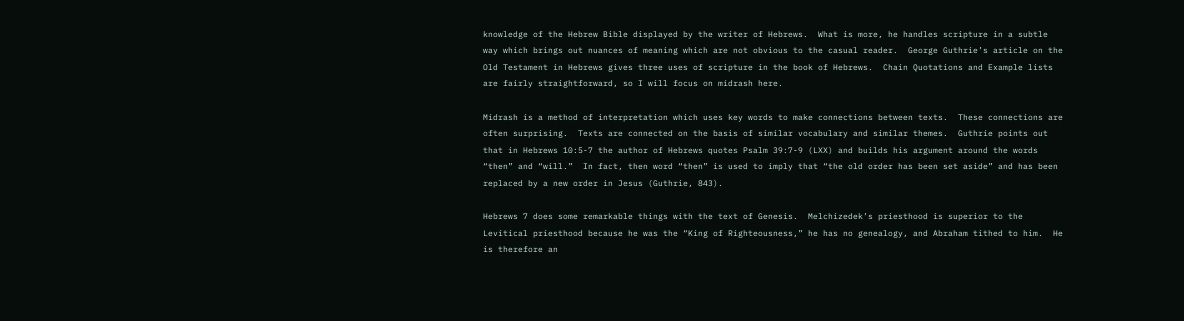knowledge of the Hebrew Bible displayed by the writer of Hebrews.  What is more, he handles scripture in a subtle way which brings out nuances of meaning which are not obvious to the casual reader.  George Guthrie’s article on the Old Testament in Hebrews gives three uses of scripture in the book of Hebrews.  Chain Quotations and Example lists are fairly straightforward, so I will focus on midrash here.

Midrash is a method of interpretation which uses key words to make connections between texts.  These connections are often surprising.  Texts are connected on the basis of similar vocabulary and similar themes.  Guthrie points out that in Hebrews 10:5-7 the author of Hebrews quotes Psalm 39:7-9 (LXX) and builds his argument around the words “then” and “will.”  In fact, then word “then” is used to imply that “the old order has been set aside” and has been replaced by a new order in Jesus (Guthrie, 843).

Hebrews 7 does some remarkable things with the text of Genesis.  Melchizedek’s priesthood is superior to the Levitical priesthood because he was the “King of Righteousness,” he has no genealogy, and Abraham tithed to him.  He is therefore an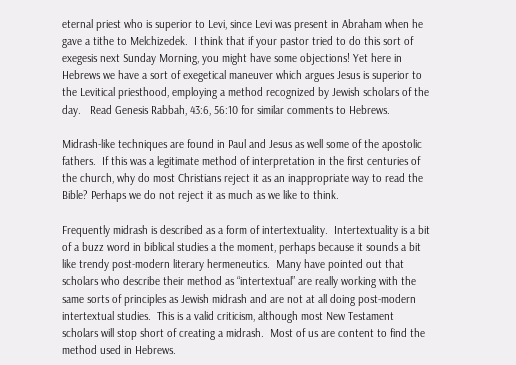eternal priest who is superior to Levi, since Levi was present in Abraham when he gave a tithe to Melchizedek.  I think that if your pastor tried to do this sort of exegesis next Sunday Morning, you might have some objections! Yet here in Hebrews we have a sort of exegetical maneuver which argues Jesus is superior to the Levitical priesthood, employing a method recognized by Jewish scholars of the day.   Read Genesis Rabbah, 43:6, 56:10 for similar comments to Hebrews.

Midrash-like techniques are found in Paul and Jesus as well some of the apostolic fathers.  If this was a legitimate method of interpretation in the first centuries of the church, why do most Christians reject it as an inappropriate way to read the Bible? Perhaps we do not reject it as much as we like to think.

Frequently midrash is described as a form of intertextuality.  Intertextuality is a bit of a buzz word in biblical studies a the moment, perhaps because it sounds a bit like trendy post-modern literary hermeneutics.  Many have pointed out that scholars who describe their method as “intertextual” are really working with the same sorts of principles as Jewish midrash and are not at all doing post-modern intertextual studies.  This is a valid criticism, although most New Testament scholars will stop short of creating a midrash.  Most of us are content to find the method used in Hebrews.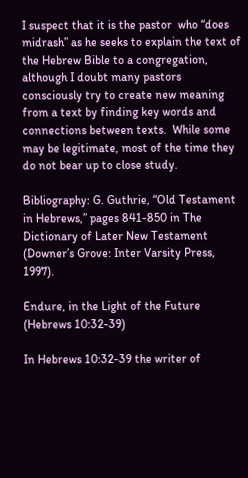I suspect that it is the pastor  who “does midrash” as he seeks to explain the text of the Hebrew Bible to a congregation, although I doubt many pastors consciously try to create new meaning from a text by finding key words and connections between texts.  While some may be legitimate, most of the time they do not bear up to close study.

Bibliography: G. Guthrie, “Old Testament in Hebrews,” pages 841-850 in The Dictionary of Later New Testament (Downer’s Grove: Inter Varsity Press, 1997).

Endure, in the Light of the Future (Hebrews 10:32-39)

In Hebrews 10:32-39 the writer of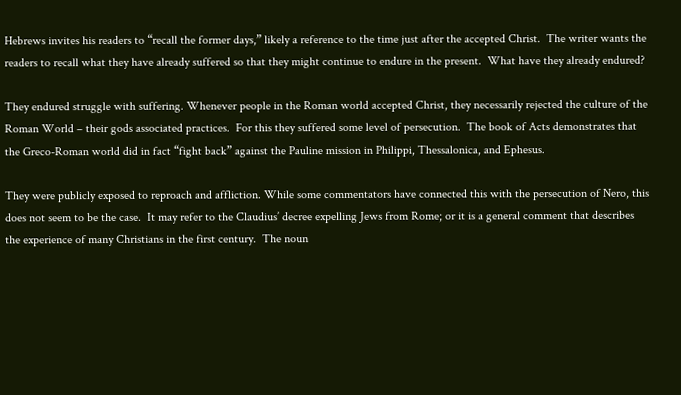Hebrews invites his readers to “recall the former days,” likely a reference to the time just after the accepted Christ.  The writer wants the readers to recall what they have already suffered so that they might continue to endure in the present.  What have they already endured?

They endured struggle with suffering. Whenever people in the Roman world accepted Christ, they necessarily rejected the culture of the Roman World – their gods associated practices.  For this they suffered some level of persecution.  The book of Acts demonstrates that the Greco-Roman world did in fact “fight back” against the Pauline mission in Philippi, Thessalonica, and Ephesus.

They were publicly exposed to reproach and affliction. While some commentators have connected this with the persecution of Nero, this does not seem to be the case.  It may refer to the Claudius’ decree expelling Jews from Rome; or it is a general comment that describes the experience of many Christians in the first century.  The noun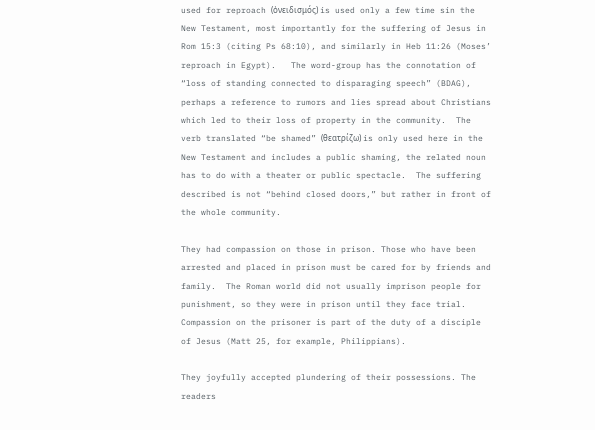used for reproach (ὀνειδισμός) is used only a few time sin the New Testament, most importantly for the suffering of Jesus in Rom 15:3 (citing Ps 68:10), and similarly in Heb 11:26 (Moses’ reproach in Egypt).   The word-group has the connotation of “loss of standing connected to disparaging speech” (BDAG), perhaps a reference to rumors and lies spread about Christians which led to their loss of property in the community.  The verb translated “be shamed” (θεατρίζω) is only used here in the New Testament and includes a public shaming, the related noun has to do with a theater or public spectacle.  The suffering described is not “behind closed doors,” but rather in front of the whole community.

They had compassion on those in prison. Those who have been arrested and placed in prison must be cared for by friends and family.  The Roman world did not usually imprison people for punishment, so they were in prison until they face trial.   Compassion on the prisoner is part of the duty of a disciple of Jesus (Matt 25, for example, Philippians).

They joyfully accepted plundering of their possessions. The readers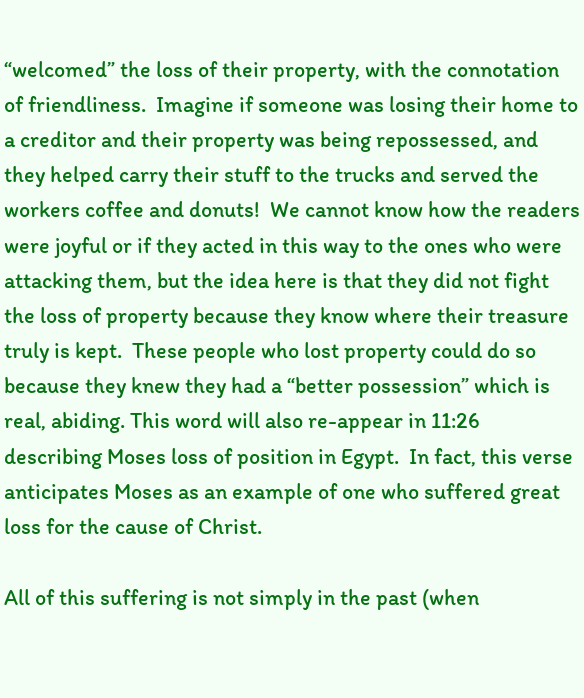“welcomed” the loss of their property, with the connotation of friendliness.  Imagine if someone was losing their home to a creditor and their property was being repossessed, and they helped carry their stuff to the trucks and served the workers coffee and donuts!  We cannot know how the readers were joyful or if they acted in this way to the ones who were attacking them, but the idea here is that they did not fight the loss of property because they know where their treasure truly is kept.  These people who lost property could do so because they knew they had a “better possession” which is real, abiding. This word will also re-appear in 11:26 describing Moses loss of position in Egypt.  In fact, this verse anticipates Moses as an example of one who suffered great loss for the cause of Christ.

All of this suffering is not simply in the past (when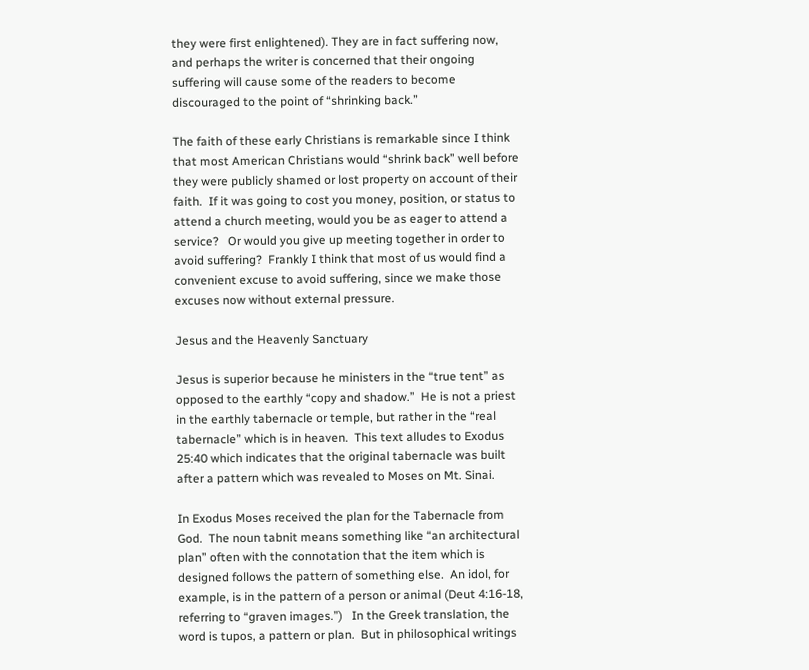they were first enlightened). They are in fact suffering now, and perhaps the writer is concerned that their ongoing suffering will cause some of the readers to become discouraged to the point of “shrinking back.”

The faith of these early Christians is remarkable since I think that most American Christians would “shrink back” well before they were publicly shamed or lost property on account of their faith.  If it was going to cost you money, position, or status to attend a church meeting, would you be as eager to attend a service?   Or would you give up meeting together in order to avoid suffering?  Frankly I think that most of us would find a convenient excuse to avoid suffering, since we make those excuses now without external pressure.

Jesus and the Heavenly Sanctuary

Jesus is superior because he ministers in the “true tent” as opposed to the earthly “copy and shadow.”  He is not a priest in the earthly tabernacle or temple, but rather in the “real tabernacle” which is in heaven.  This text alludes to Exodus 25:40 which indicates that the original tabernacle was built after a pattern which was revealed to Moses on Mt. Sinai.

In Exodus Moses received the plan for the Tabernacle from God.  The noun tabnit means something like “an architectural plan” often with the connotation that the item which is designed follows the pattern of something else.  An idol, for example, is in the pattern of a person or animal (Deut 4:16-18, referring to “graven images.”)   In the Greek translation, the word is tupos, a pattern or plan.  But in philosophical writings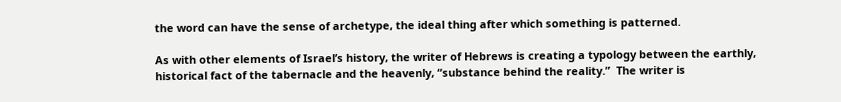the word can have the sense of archetype, the ideal thing after which something is patterned.

As with other elements of Israel’s history, the writer of Hebrews is creating a typology between the earthly, historical fact of the tabernacle and the heavenly, “substance behind the reality.”  The writer is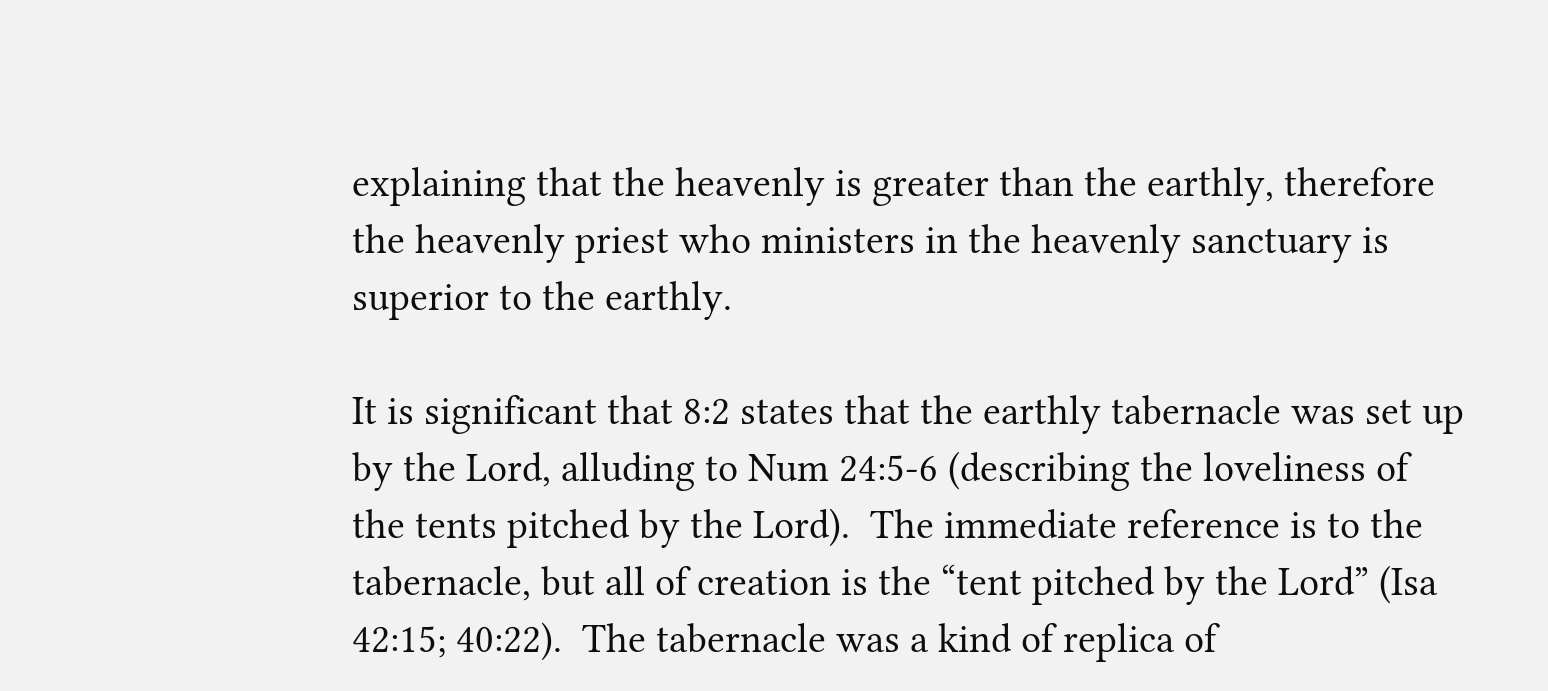explaining that the heavenly is greater than the earthly, therefore the heavenly priest who ministers in the heavenly sanctuary is superior to the earthly.

It is significant that 8:2 states that the earthly tabernacle was set up by the Lord, alluding to Num 24:5-6 (describing the loveliness of the tents pitched by the Lord).  The immediate reference is to the tabernacle, but all of creation is the “tent pitched by the Lord” (Isa 42:15; 40:22).  The tabernacle was a kind of replica of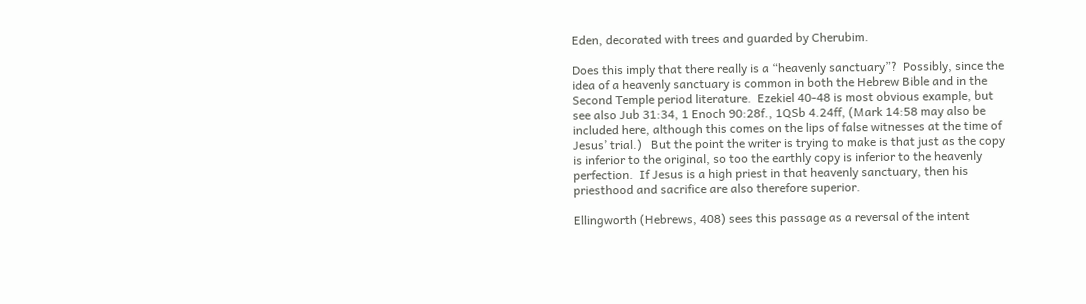Eden, decorated with trees and guarded by Cherubim.

Does this imply that there really is a “heavenly sanctuary”?  Possibly, since the idea of a heavenly sanctuary is common in both the Hebrew Bible and in the Second Temple period literature.  Ezekiel 40-48 is most obvious example, but see also Jub 31:34, 1 Enoch 90:28f., 1QSb 4.24ff, (Mark 14:58 may also be included here, although this comes on the lips of false witnesses at the time of Jesus’ trial.)   But the point the writer is trying to make is that just as the copy is inferior to the original, so too the earthly copy is inferior to the heavenly perfection.  If Jesus is a high priest in that heavenly sanctuary, then his priesthood and sacrifice are also therefore superior.

Ellingworth (Hebrews, 408) sees this passage as a reversal of the intent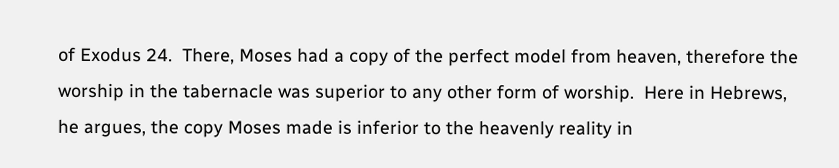of Exodus 24.  There, Moses had a copy of the perfect model from heaven, therefore the worship in the tabernacle was superior to any other form of worship.  Here in Hebrews, he argues, the copy Moses made is inferior to the heavenly reality in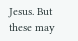Jesus. But these may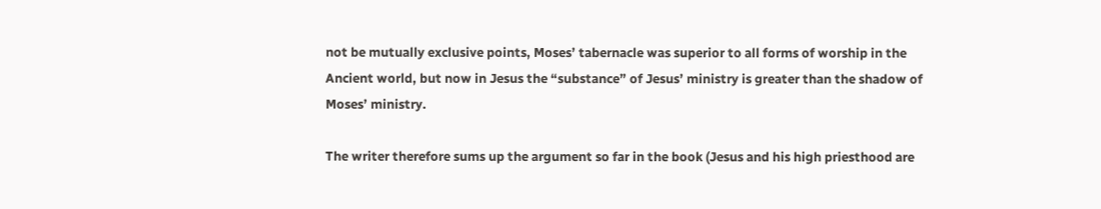not be mutually exclusive points, Moses’ tabernacle was superior to all forms of worship in the Ancient world, but now in Jesus the “substance” of Jesus’ ministry is greater than the shadow of Moses’ ministry.

The writer therefore sums up the argument so far in the book (Jesus and his high priesthood are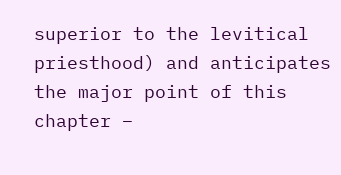superior to the levitical priesthood) and anticipates the major point of this chapter –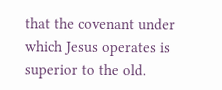that the covenant under which Jesus operates is superior to the old.